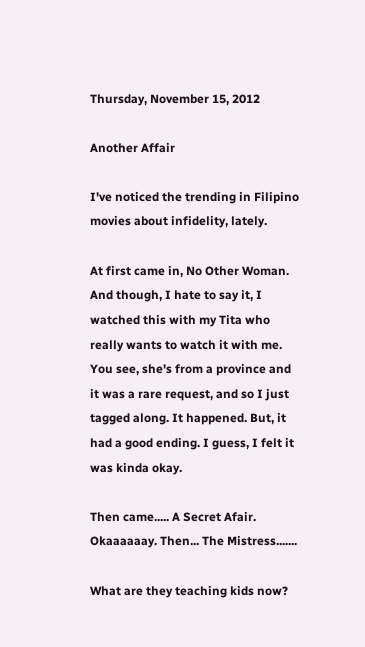Thursday, November 15, 2012

Another Affair

I've noticed the trending in Filipino movies about infidelity, lately.

At first came in, No Other Woman. And though, I hate to say it, I watched this with my Tita who really wants to watch it with me. You see, she's from a province and it was a rare request, and so I just tagged along. It happened. But, it had a good ending. I guess, I felt it was kinda okay.

Then came..... A Secret Afair. Okaaaaaay. Then... The Mistress.......

What are they teaching kids now?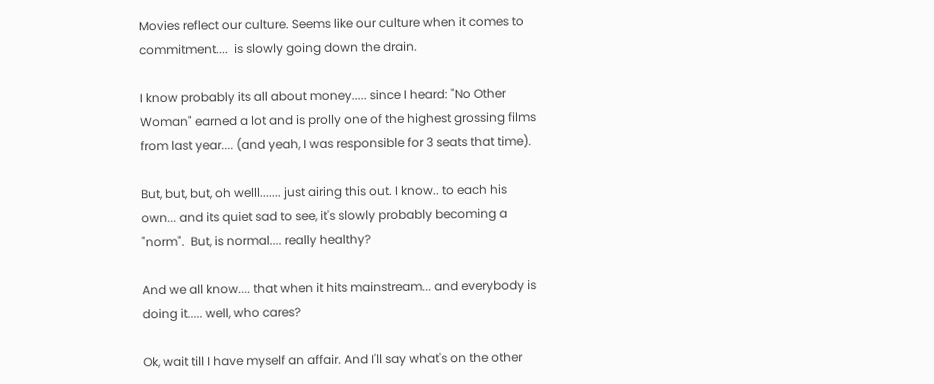Movies reflect our culture. Seems like our culture when it comes to commitment....  is slowly going down the drain.

I know probably its all about money..... since I heard: "No Other Woman" earned a lot and is prolly one of the highest grossing films from last year.... (and yeah, I was responsible for 3 seats that time).

But, but, but, oh welll....... just airing this out. I know.. to each his own... and its quiet sad to see, it's slowly probably becoming a "norm".  But, is normal.... really healthy?

And we all know.... that when it hits mainstream... and everybody is doing it..... well, who cares?

Ok, wait till I have myself an affair. And I'll say what's on the other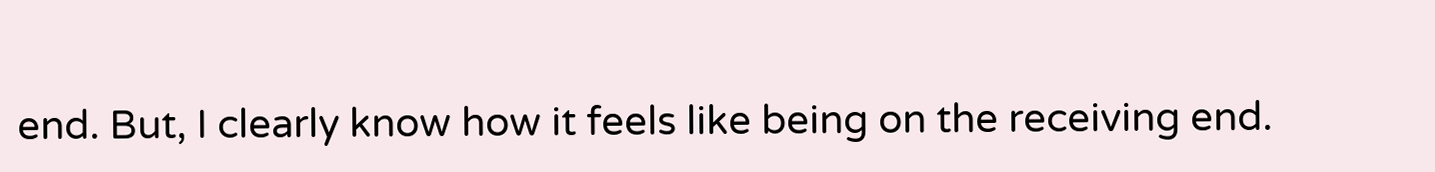end. But, I clearly know how it feels like being on the receiving end.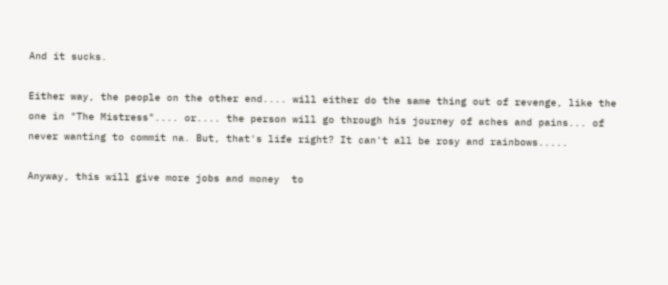And it sucks.

Either way, the people on the other end.... will either do the same thing out of revenge, like the one in "The Mistress".... or.... the person will go through his journey of aches and pains... of never wanting to commit na. But, that's life right? It can't all be rosy and rainbows.....

Anyway, this will give more jobs and money  to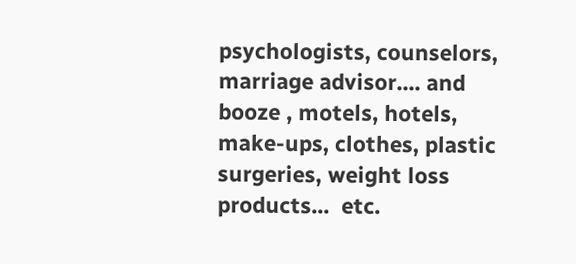psychologists, counselors, marriage advisor.... and booze , motels, hotels, make-ups, clothes, plastic surgeries, weight loss products...  etc.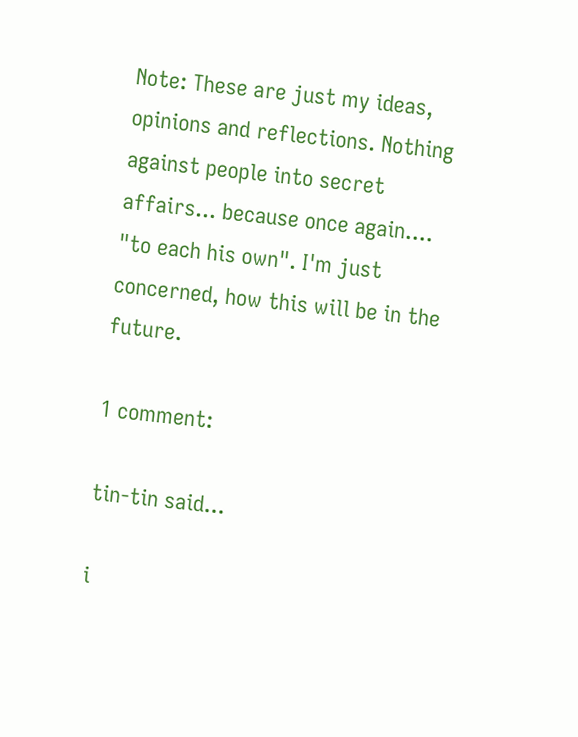Note: These are just my ideas, opinions and reflections. Nothing against people into secret affairs... because once again.... "to each his own". I'm just concerned, how this will be in the future.

1 comment:

tin-tin said...

i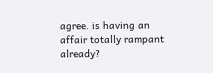agree. is having an affair totally rampant already?